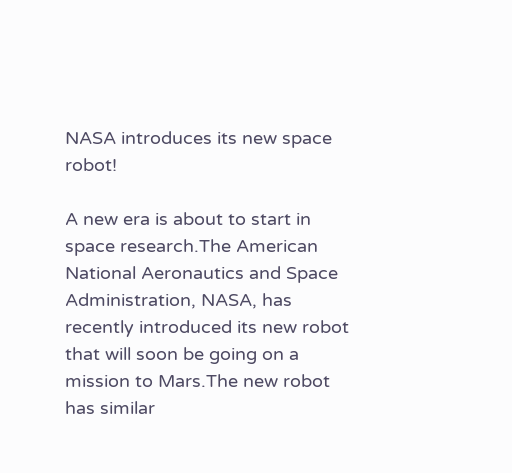NASA introduces its new space robot!

A new era is about to start in space research.The American National Aeronautics and Space Administration, NASA, has recently introduced its new robot that will soon be going on a mission to Mars.The new robot has similar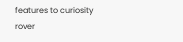features to curiosity rover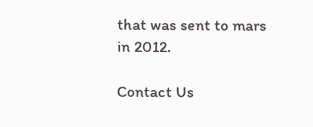that was sent to mars in 2012.

Contact Us